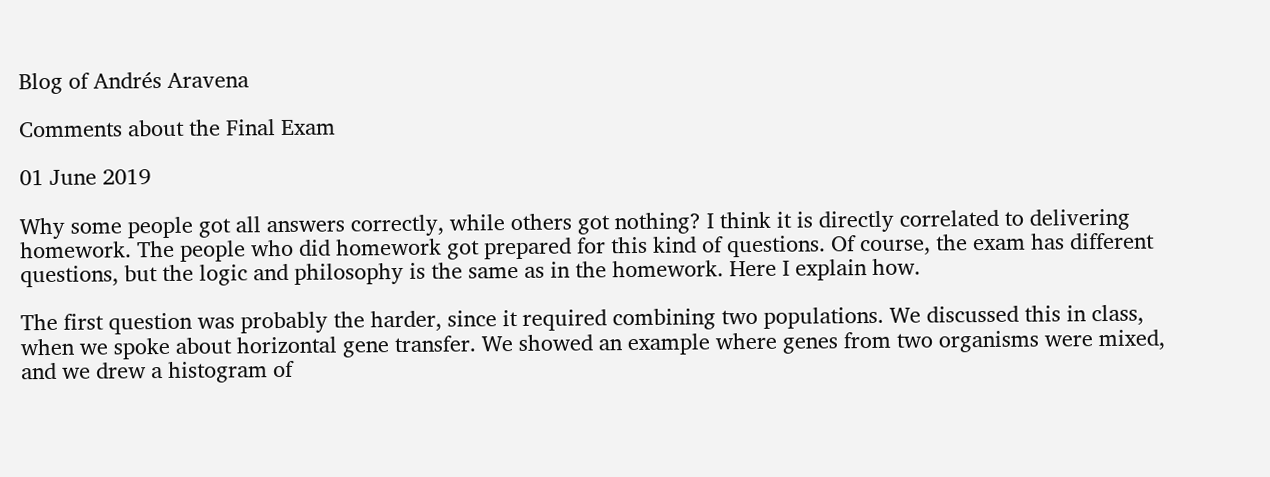Blog of Andrés Aravena

Comments about the Final Exam

01 June 2019

Why some people got all answers correctly, while others got nothing? I think it is directly correlated to delivering homework. The people who did homework got prepared for this kind of questions. Of course, the exam has different questions, but the logic and philosophy is the same as in the homework. Here I explain how.

The first question was probably the harder, since it required combining two populations. We discussed this in class, when we spoke about horizontal gene transfer. We showed an example where genes from two organisms were mixed, and we drew a histogram of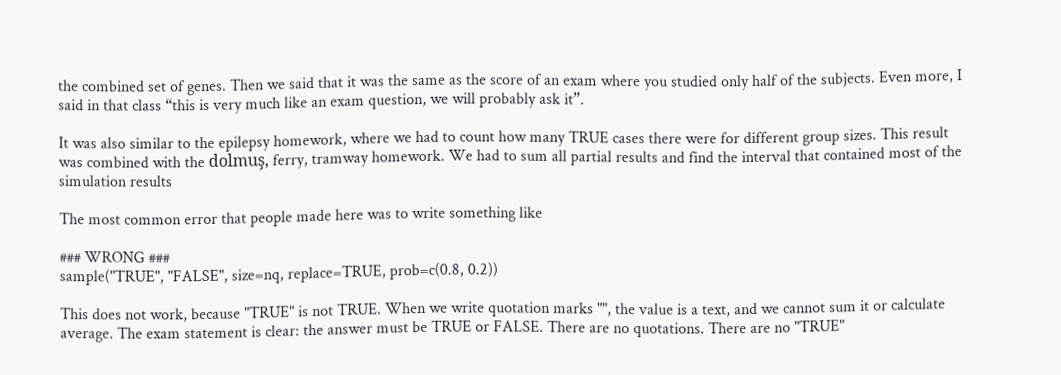the combined set of genes. Then we said that it was the same as the score of an exam where you studied only half of the subjects. Even more, I said in that class “this is very much like an exam question, we will probably ask it”.

It was also similar to the epilepsy homework, where we had to count how many TRUE cases there were for different group sizes. This result was combined with the dolmuş, ferry, tramway homework. We had to sum all partial results and find the interval that contained most of the simulation results

The most common error that people made here was to write something like

### WRONG ###
sample("TRUE", "FALSE", size=nq, replace=TRUE, prob=c(0.8, 0.2))

This does not work, because "TRUE" is not TRUE. When we write quotation marks "", the value is a text, and we cannot sum it or calculate average. The exam statement is clear: the answer must be TRUE or FALSE. There are no quotations. There are no "TRUE"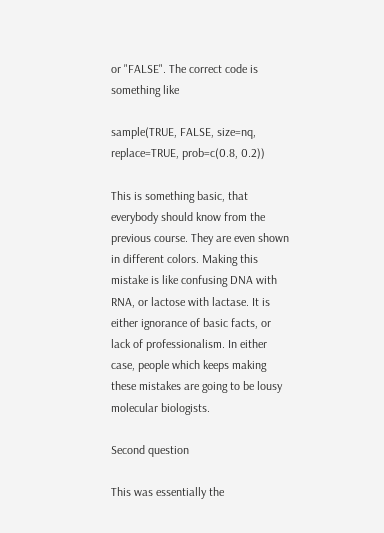or "FALSE". The correct code is something like

sample(TRUE, FALSE, size=nq, replace=TRUE, prob=c(0.8, 0.2))

This is something basic, that everybody should know from the previous course. They are even shown in different colors. Making this mistake is like confusing DNA with RNA, or lactose with lactase. It is either ignorance of basic facts, or lack of professionalism. In either case, people which keeps making these mistakes are going to be lousy molecular biologists.

Second question

This was essentially the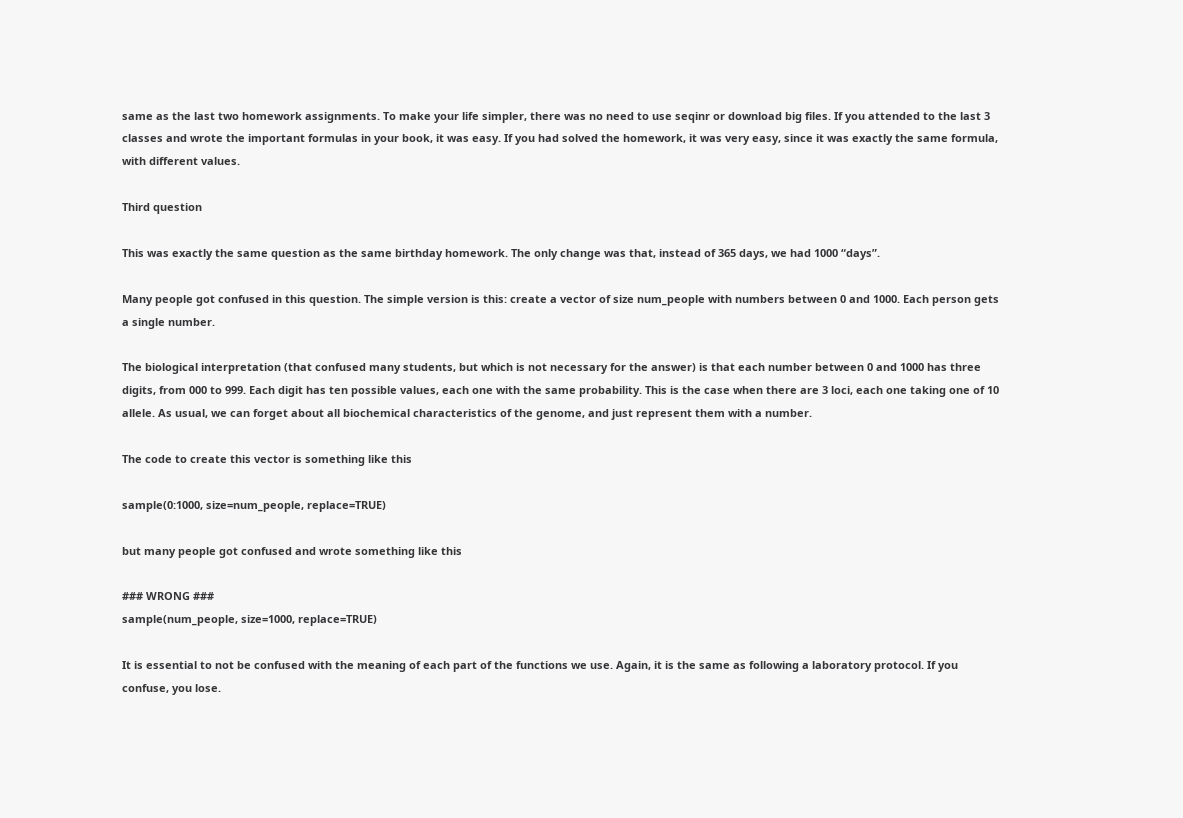same as the last two homework assignments. To make your life simpler, there was no need to use seqinr or download big files. If you attended to the last 3 classes and wrote the important formulas in your book, it was easy. If you had solved the homework, it was very easy, since it was exactly the same formula, with different values.

Third question

This was exactly the same question as the same birthday homework. The only change was that, instead of 365 days, we had 1000 “days”.

Many people got confused in this question. The simple version is this: create a vector of size num_people with numbers between 0 and 1000. Each person gets a single number.

The biological interpretation (that confused many students, but which is not necessary for the answer) is that each number between 0 and 1000 has three digits, from 000 to 999. Each digit has ten possible values, each one with the same probability. This is the case when there are 3 loci, each one taking one of 10 allele. As usual, we can forget about all biochemical characteristics of the genome, and just represent them with a number.

The code to create this vector is something like this

sample(0:1000, size=num_people, replace=TRUE)

but many people got confused and wrote something like this

### WRONG ###
sample(num_people, size=1000, replace=TRUE)

It is essential to not be confused with the meaning of each part of the functions we use. Again, it is the same as following a laboratory protocol. If you confuse, you lose.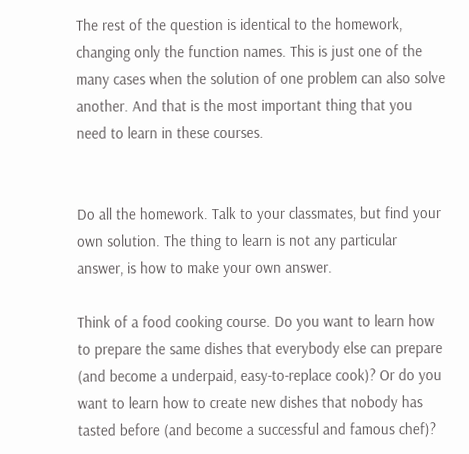The rest of the question is identical to the homework, changing only the function names. This is just one of the many cases when the solution of one problem can also solve another. And that is the most important thing that you need to learn in these courses.


Do all the homework. Talk to your classmates, but find your own solution. The thing to learn is not any particular answer, is how to make your own answer.

Think of a food cooking course. Do you want to learn how to prepare the same dishes that everybody else can prepare (and become a underpaid, easy-to-replace cook)? Or do you want to learn how to create new dishes that nobody has tasted before (and become a successful and famous chef)?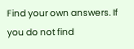Find your own answers. If you do not find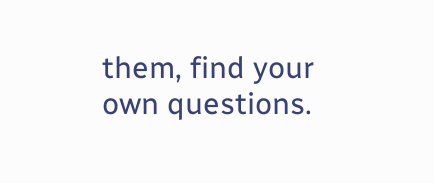them, find your own questions.